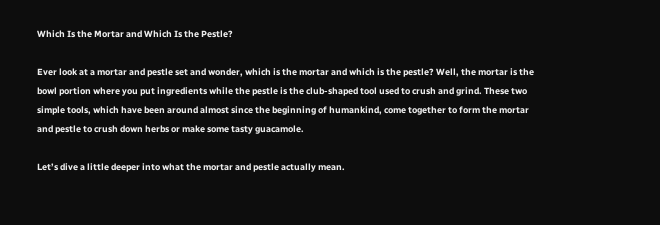Which Is the Mortar and Which Is the Pestle?

Ever look at a mortar and pestle set and wonder, which is the mortar and which is the pestle? Well, the mortar is the bowl portion where you put ingredients while the pestle is the club-shaped tool used to crush and grind. These two simple tools, which have been around almost since the beginning of humankind, come together to form the mortar and pestle to crush down herbs or make some tasty guacamole.

Let’s dive a little deeper into what the mortar and pestle actually mean.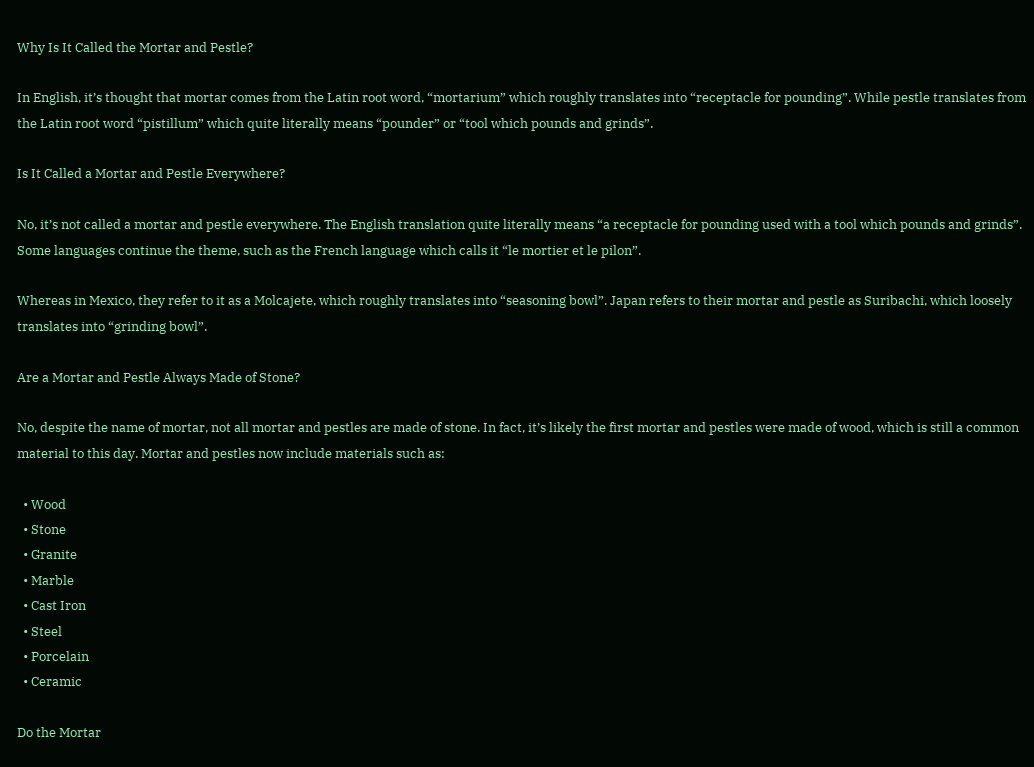Why Is It Called the Mortar and Pestle?

In English, it’s thought that mortar comes from the Latin root word, “mortarium” which roughly translates into “receptacle for pounding”. While pestle translates from the Latin root word “pistillum” which quite literally means “pounder” or “tool which pounds and grinds”.

Is It Called a Mortar and Pestle Everywhere?

No, it’s not called a mortar and pestle everywhere. The English translation quite literally means “a receptacle for pounding used with a tool which pounds and grinds”. Some languages continue the theme, such as the French language which calls it “le mortier et le pilon”.

Whereas in Mexico, they refer to it as a Molcajete, which roughly translates into “seasoning bowl”. Japan refers to their mortar and pestle as Suribachi, which loosely translates into “grinding bowl”.

Are a Mortar and Pestle Always Made of Stone?

No, despite the name of mortar, not all mortar and pestles are made of stone. In fact, it’s likely the first mortar and pestles were made of wood, which is still a common material to this day. Mortar and pestles now include materials such as:

  • Wood
  • Stone
  • Granite
  • Marble
  • Cast Iron
  • Steel
  • Porcelain
  • Ceramic

Do the Mortar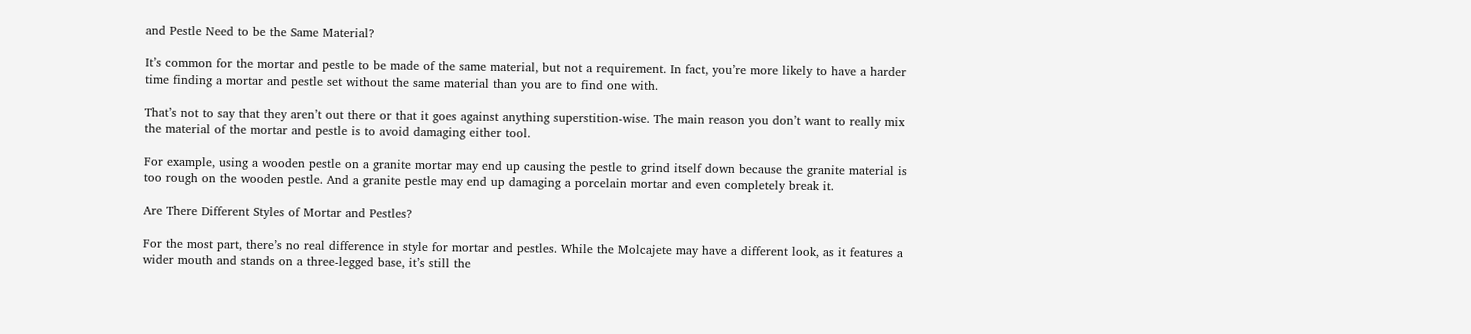and Pestle Need to be the Same Material?

It’s common for the mortar and pestle to be made of the same material, but not a requirement. In fact, you’re more likely to have a harder time finding a mortar and pestle set without the same material than you are to find one with.

That’s not to say that they aren’t out there or that it goes against anything superstition-wise. The main reason you don’t want to really mix the material of the mortar and pestle is to avoid damaging either tool.

For example, using a wooden pestle on a granite mortar may end up causing the pestle to grind itself down because the granite material is too rough on the wooden pestle. And a granite pestle may end up damaging a porcelain mortar and even completely break it.

Are There Different Styles of Mortar and Pestles?

For the most part, there’s no real difference in style for mortar and pestles. While the Molcajete may have a different look, as it features a wider mouth and stands on a three-legged base, it’s still the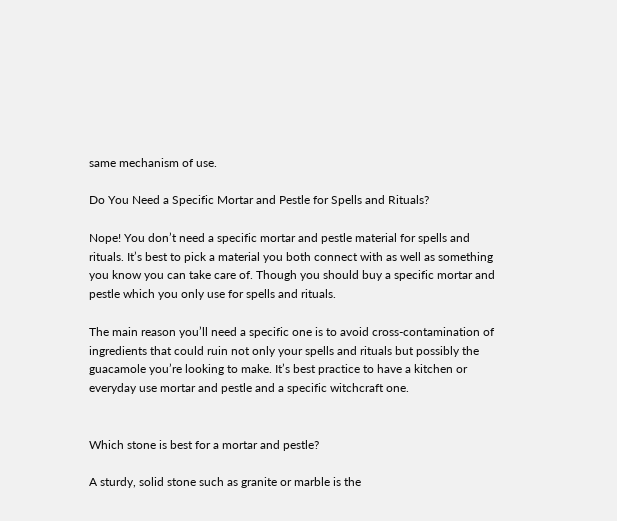same mechanism of use.

Do You Need a Specific Mortar and Pestle for Spells and Rituals?

Nope! You don’t need a specific mortar and pestle material for spells and rituals. It’s best to pick a material you both connect with as well as something you know you can take care of. Though you should buy a specific mortar and pestle which you only use for spells and rituals.

The main reason you’ll need a specific one is to avoid cross-contamination of ingredients that could ruin not only your spells and rituals but possibly the guacamole you’re looking to make. It’s best practice to have a kitchen or everyday use mortar and pestle and a specific witchcraft one.


Which stone is best for a mortar and pestle?

A sturdy, solid stone such as granite or marble is the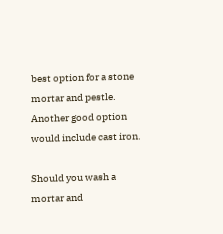best option for a stone mortar and pestle. Another good option would include cast iron.

Should you wash a mortar and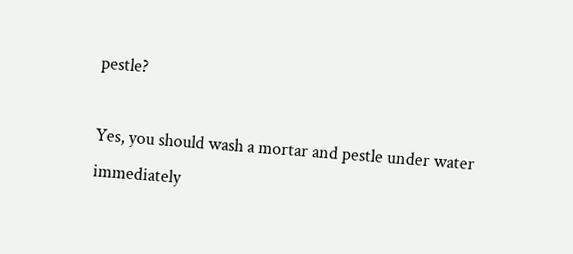pestle?

Yes, you should wash a mortar and pestle under water immediately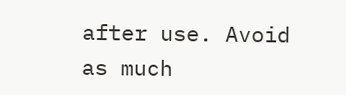after use. Avoid as much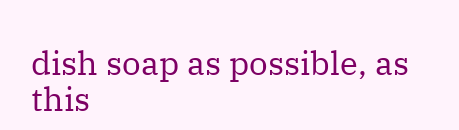dish soap as possible, as this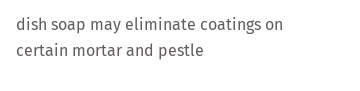dish soap may eliminate coatings on certain mortar and pestle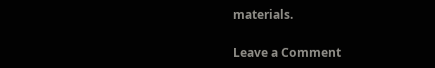materials.

Leave a Comment